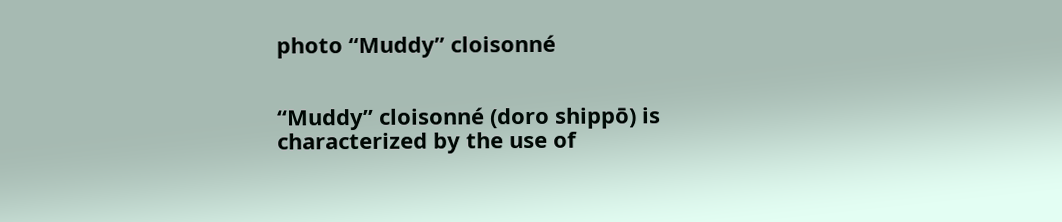photo “Muddy” cloisonné


“Muddy” cloisonné (doro shippō) is characterized by the use of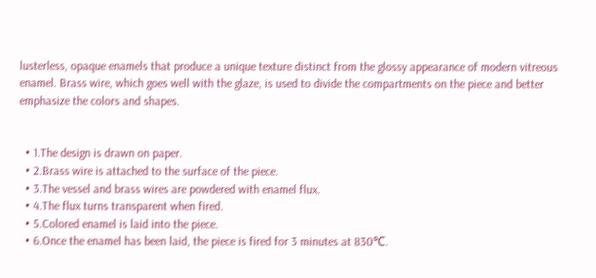lusterless, opaque enamels that produce a unique texture distinct from the glossy appearance of modern vitreous enamel. Brass wire, which goes well with the glaze, is used to divide the compartments on the piece and better emphasize the colors and shapes.


  • 1.The design is drawn on paper.
  • 2.Brass wire is attached to the surface of the piece.
  • 3.The vessel and brass wires are powdered with enamel flux.
  • 4.The flux turns transparent when fired.
  • 5.Colored enamel is laid into the piece.
  • 6.Once the enamel has been laid, the piece is fired for 3 minutes at 830℃.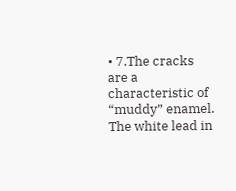• 7.The cracks are a characteristic of “muddy” enamel. The white lead in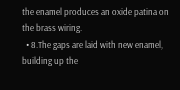the enamel produces an oxide patina on the brass wiring.
  • 8.The gaps are laid with new enamel, building up the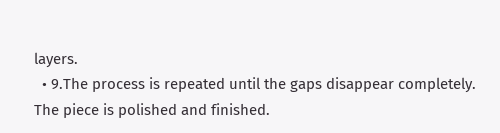layers.
  • 9.The process is repeated until the gaps disappear completely. The piece is polished and finished.